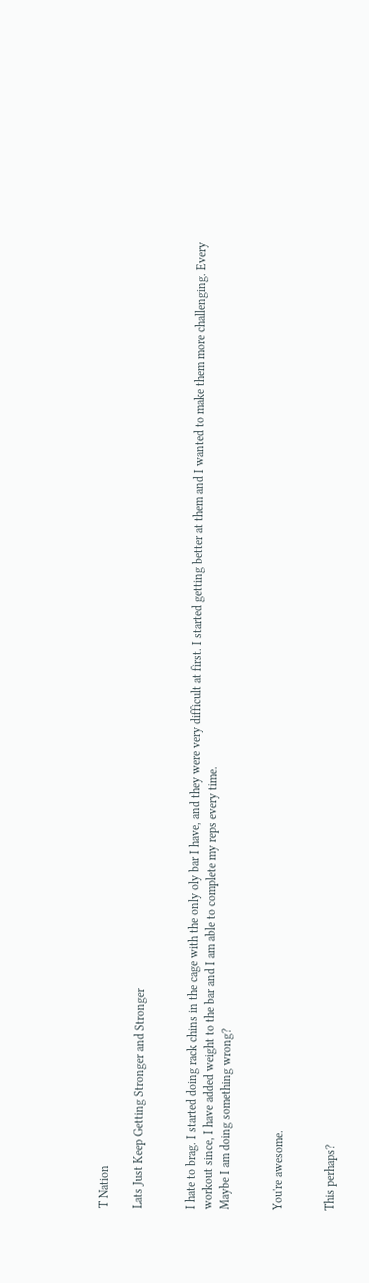T Nation

Lats Just Keep Getting Stronger and Stronger


I hate to brag. I started doing rack chins in the cage with the only oly bar I have, and they were very difficult at first. I started getting better at them and I wanted to make them more challenging. Every workout since, I have added weight to the bar and I am able to complete my reps every time.
Maybe I am doing something wrong?


You're awesome.


This perhaps?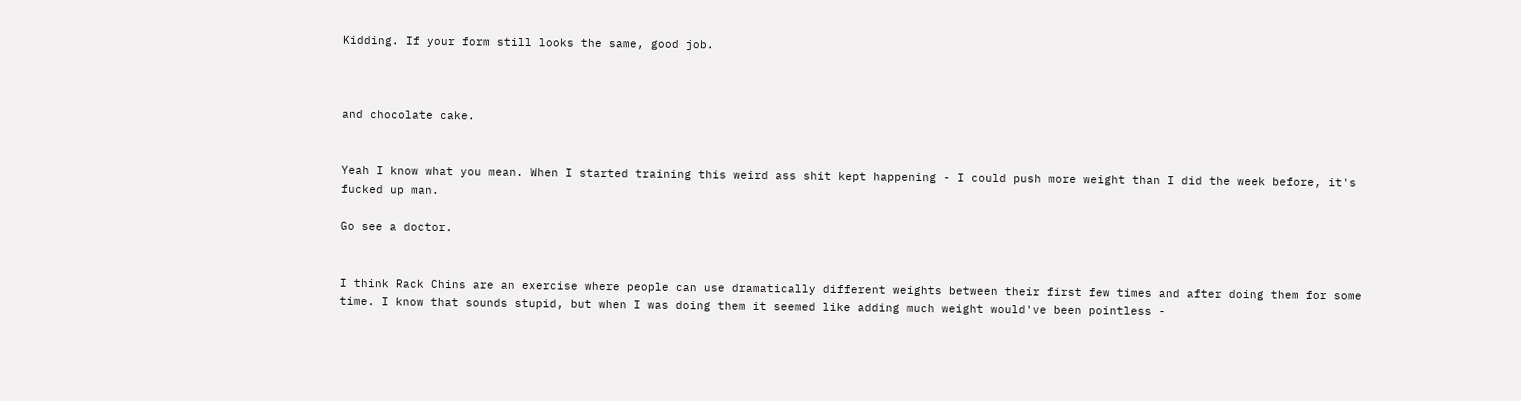Kidding. If your form still looks the same, good job.



and chocolate cake.


Yeah I know what you mean. When I started training this weird ass shit kept happening - I could push more weight than I did the week before, it's fucked up man.

Go see a doctor.


I think Rack Chins are an exercise where people can use dramatically different weights between their first few times and after doing them for some time. I know that sounds stupid, but when I was doing them it seemed like adding much weight would've been pointless -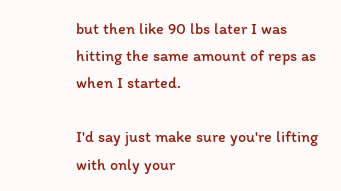but then like 90 lbs later I was hitting the same amount of reps as when I started.

I'd say just make sure you're lifting with only your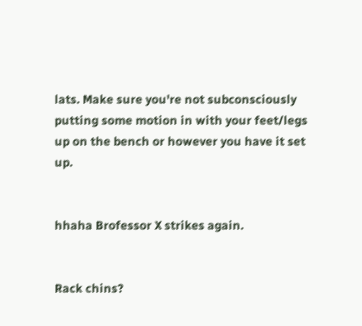lats. Make sure you're not subconsciously putting some motion in with your feet/legs up on the bench or however you have it set up.


hhaha Brofessor X strikes again.


Rack chins?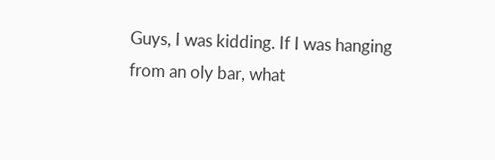Guys, I was kidding. If I was hanging from an oly bar, what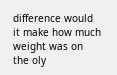difference would it make how much weight was on the oly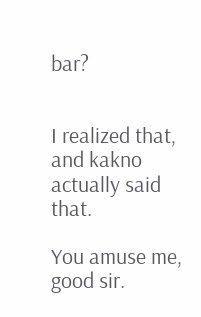bar?


I realized that, and kakno actually said that.

You amuse me, good sir.